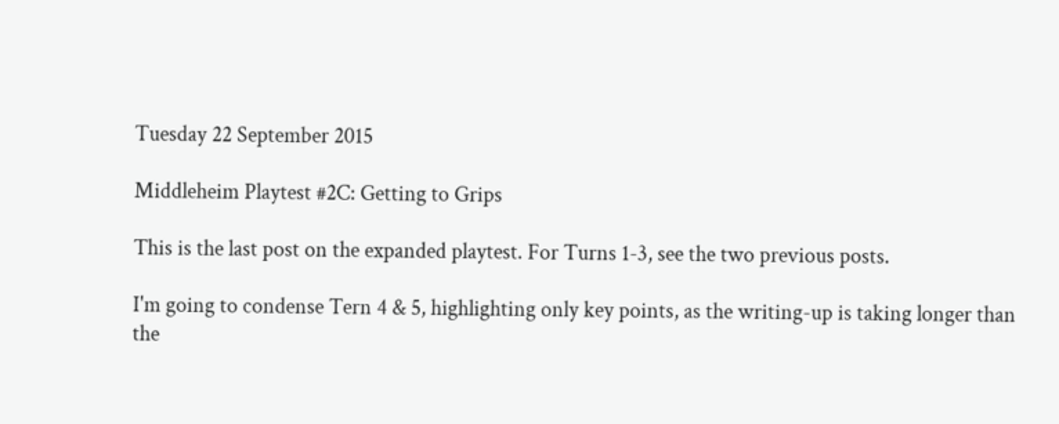Tuesday 22 September 2015

Middleheim Playtest #2C: Getting to Grips

This is the last post on the expanded playtest. For Turns 1-3, see the two previous posts.

I'm going to condense Tern 4 & 5, highlighting only key points, as the writing-up is taking longer than the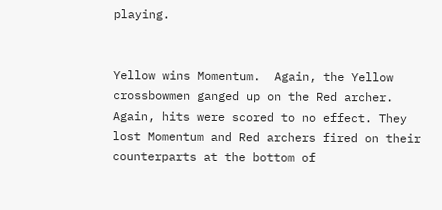playing.


Yellow wins Momentum.  Again, the Yellow crossbowmen ganged up on the Red archer. Again, hits were scored to no effect. They lost Momentum and Red archers fired on their counterparts at the bottom of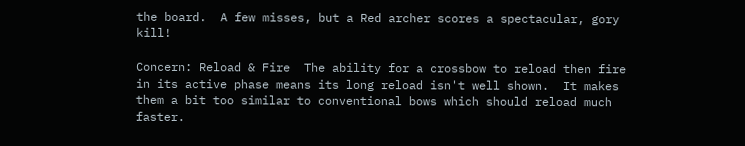the board.  A few misses, but a Red archer scores a spectacular, gory kill!

Concern: Reload & Fire  The ability for a crossbow to reload then fire in its active phase means its long reload isn't well shown.  It makes them a bit too similar to conventional bows which should reload much faster.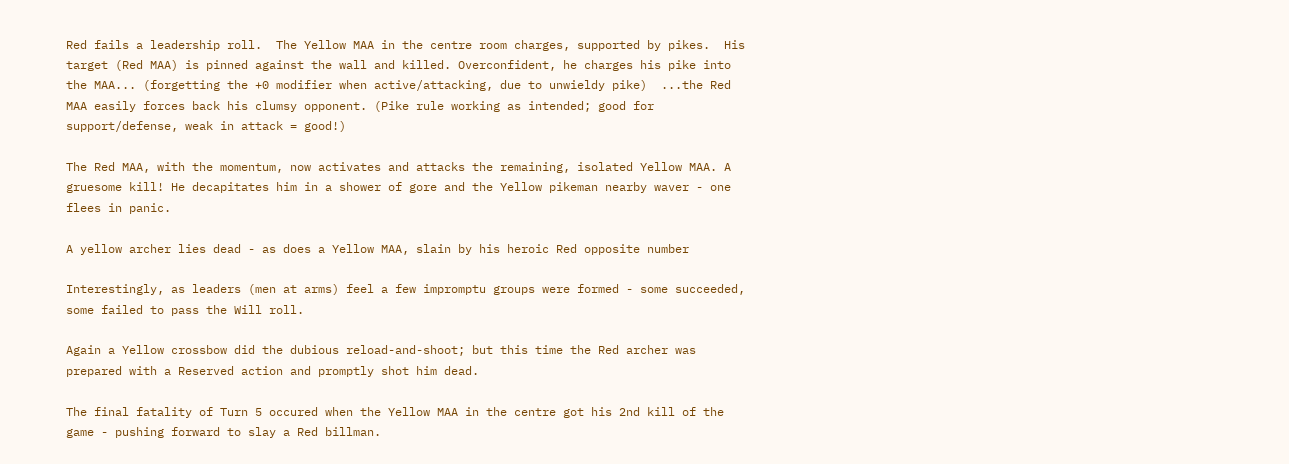Red fails a leadership roll.  The Yellow MAA in the centre room charges, supported by pikes.  His target (Red MAA) is pinned against the wall and killed. Overconfident, he charges his pike into the MAA... (forgetting the +0 modifier when active/attacking, due to unwieldy pike)  ...the Red MAA easily forces back his clumsy opponent. (Pike rule working as intended; good for support/defense, weak in attack = good!)

The Red MAA, with the momentum, now activates and attacks the remaining, isolated Yellow MAA. A gruesome kill! He decapitates him in a shower of gore and the Yellow pikeman nearby waver - one flees in panic.

A yellow archer lies dead - as does a Yellow MAA, slain by his heroic Red opposite number

Interestingly, as leaders (men at arms) feel a few impromptu groups were formed - some succeeded, some failed to pass the Will roll.

Again a Yellow crossbow did the dubious reload-and-shoot; but this time the Red archer was prepared with a Reserved action and promptly shot him dead.

The final fatality of Turn 5 occured when the Yellow MAA in the centre got his 2nd kill of the game - pushing forward to slay a Red billman.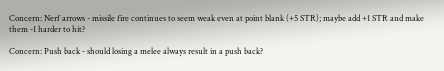Concern: Nerf arrows - missile fire continues to seem weak even at point blank (+5 STR); maybe add +1 STR and make them -1 harder to hit?

Concern: Push back - should losing a melee always result in a push back?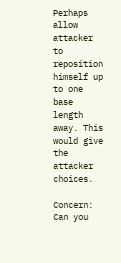Perhaps allow attacker to reposition himself up to one base length away. This would give the attacker choices.

Concern: Can you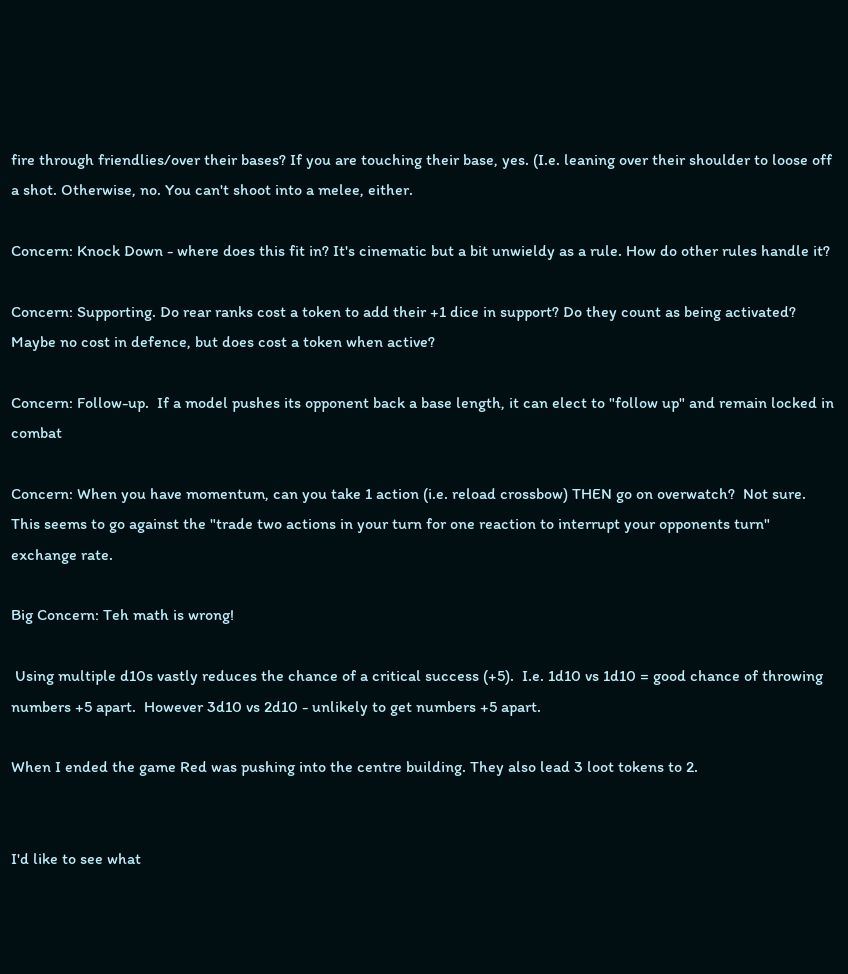fire through friendlies/over their bases? If you are touching their base, yes. (I.e. leaning over their shoulder to loose off a shot. Otherwise, no. You can't shoot into a melee, either.

Concern: Knock Down - where does this fit in? It's cinematic but a bit unwieldy as a rule. How do other rules handle it?

Concern: Supporting. Do rear ranks cost a token to add their +1 dice in support? Do they count as being activated?  Maybe no cost in defence, but does cost a token when active?

Concern: Follow-up.  If a model pushes its opponent back a base length, it can elect to "follow up" and remain locked in combat

Concern: When you have momentum, can you take 1 action (i.e. reload crossbow) THEN go on overwatch?  Not sure.  This seems to go against the "trade two actions in your turn for one reaction to interrupt your opponents turn" exchange rate.

Big Concern: Teh math is wrong!

 Using multiple d10s vastly reduces the chance of a critical success (+5).  I.e. 1d10 vs 1d10 = good chance of throwing numbers +5 apart.  However 3d10 vs 2d10 - unlikely to get numbers +5 apart.

When I ended the game Red was pushing into the centre building. They also lead 3 loot tokens to 2.


I'd like to see what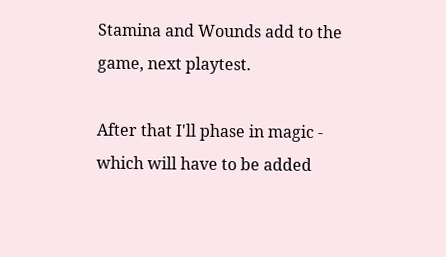Stamina and Wounds add to the game, next playtest.

After that I'll phase in magic - which will have to be added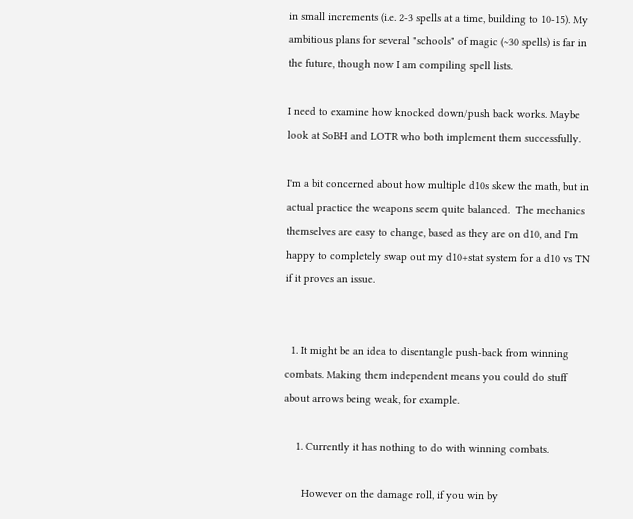in small increments (i.e. 2-3 spells at a time, building to 10-15). My ambitious plans for several "schools" of magic (~30 spells) is far in the future, though now I am compiling spell lists.

I need to examine how knocked down/push back works. Maybe look at SoBH and LOTR who both implement them successfully.

I'm a bit concerned about how multiple d10s skew the math, but in actual practice the weapons seem quite balanced.  The mechanics themselves are easy to change, based as they are on d10, and I'm happy to completely swap out my d10+stat system for a d10 vs TN if it proves an issue.


  1. It might be an idea to disentangle push-back from winning combats. Making them independent means you could do stuff about arrows being weak, for example.

    1. Currently it has nothing to do with winning combats.

      However on the damage roll, if you win by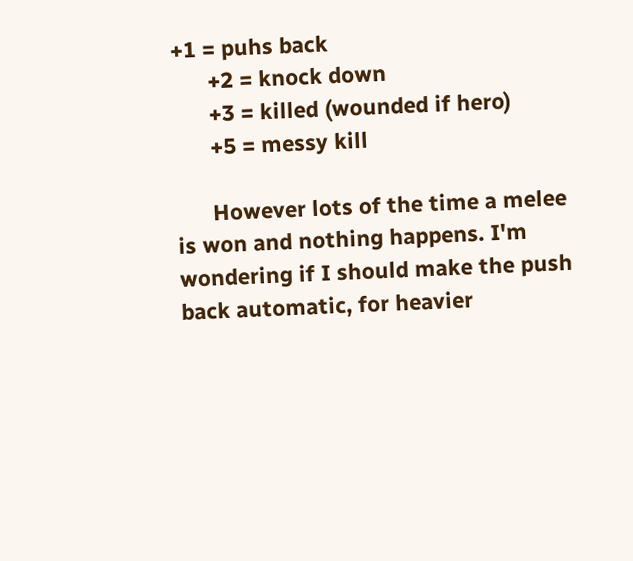+1 = puhs back
      +2 = knock down
      +3 = killed (wounded if hero)
      +5 = messy kill

      However lots of the time a melee is won and nothing happens. I'm wondering if I should make the push back automatic, for heavier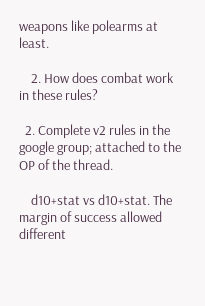weapons like polearms at least.

    2. How does combat work in these rules?

  2. Complete v2 rules in the google group; attached to the OP of the thread.

    d10+stat vs d10+stat. The margin of success allowed different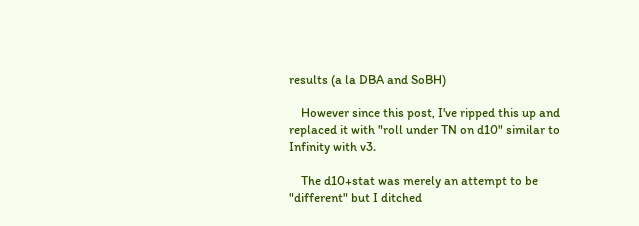results (a la DBA and SoBH)

    However since this post, I've ripped this up and replaced it with "roll under TN on d10" similar to Infinity with v3.

    The d10+stat was merely an attempt to be "different" but I ditched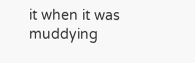it when it was muddying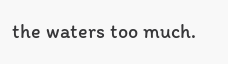the waters too much.